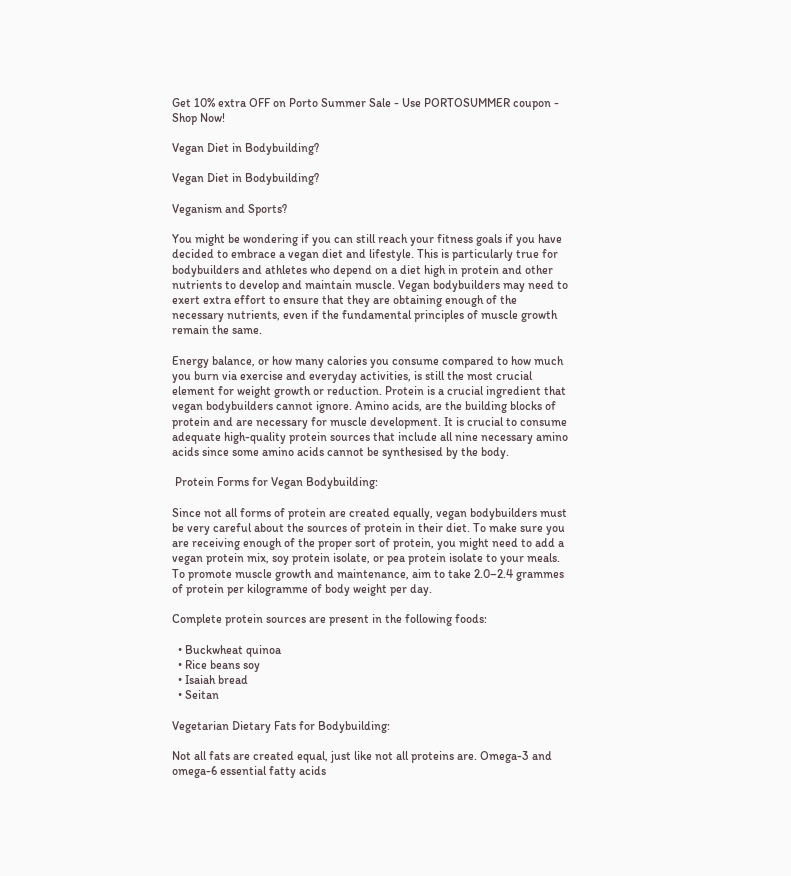Get 10% extra OFF on Porto Summer Sale - Use PORTOSUMMER coupon - Shop Now!

Vegan Diet in Bodybuilding?

Vegan Diet in Bodybuilding?

Veganism and Sports?

You might be wondering if you can still reach your fitness goals if you have decided to embrace a vegan diet and lifestyle. This is particularly true for bodybuilders and athletes who depend on a diet high in protein and other nutrients to develop and maintain muscle. Vegan bodybuilders may need to exert extra effort to ensure that they are obtaining enough of the necessary nutrients, even if the fundamental principles of muscle growth remain the same.

Energy balance, or how many calories you consume compared to how much you burn via exercise and everyday activities, is still the most crucial element for weight growth or reduction. Protein is a crucial ingredient that vegan bodybuilders cannot ignore. Amino acids, are the building blocks of protein and are necessary for muscle development. It is crucial to consume adequate high-quality protein sources that include all nine necessary amino acids since some amino acids cannot be synthesised by the body.

 Protein Forms for Vegan Bodybuilding:

Since not all forms of protein are created equally, vegan bodybuilders must be very careful about the sources of protein in their diet. To make sure you are receiving enough of the proper sort of protein, you might need to add a vegan protein mix, soy protein isolate, or pea protein isolate to your meals. To promote muscle growth and maintenance, aim to take 2.0–2.4 grammes of protein per kilogramme of body weight per day.

Complete protein sources are present in the following foods:

  • Buckwheat quinoa
  • Rice beans soy
  • Isaiah bread
  • Seitan

Vegetarian Dietary Fats for Bodybuilding:

Not all fats are created equal, just like not all proteins are. Omega-3 and omega-6 essential fatty acids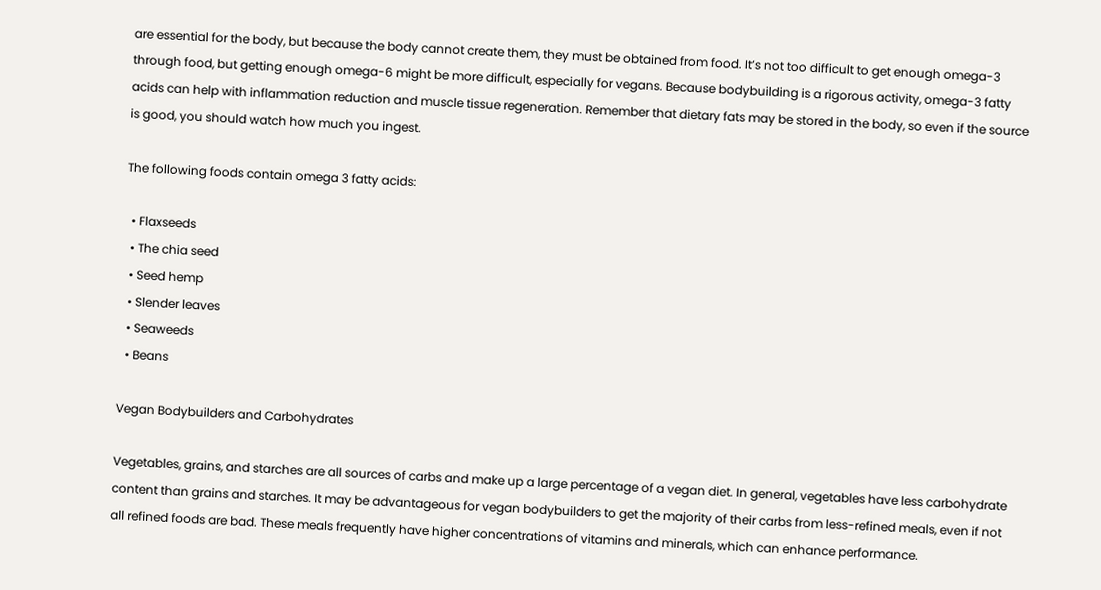are essential for the body, but because the body cannot create them, they must be obtained from food. It’s not too difficult to get enough omega-3 through food, but getting enough omega-6 might be more difficult, especially for vegans. Because bodybuilding is a rigorous activity, omega-3 fatty acids can help with inflammation reduction and muscle tissue regeneration. Remember that dietary fats may be stored in the body, so even if the source is good, you should watch how much you ingest.

The following foods contain omega 3 fatty acids:

  • Flaxseeds
  • The chia seed
  • Seed hemp
  • Slender leaves
  • Seaweeds
  • Beans

Vegan Bodybuilders and Carbohydrates

Vegetables, grains, and starches are all sources of carbs and make up a large percentage of a vegan diet. In general, vegetables have less carbohydrate content than grains and starches. It may be advantageous for vegan bodybuilders to get the majority of their carbs from less-refined meals, even if not all refined foods are bad. These meals frequently have higher concentrations of vitamins and minerals, which can enhance performance.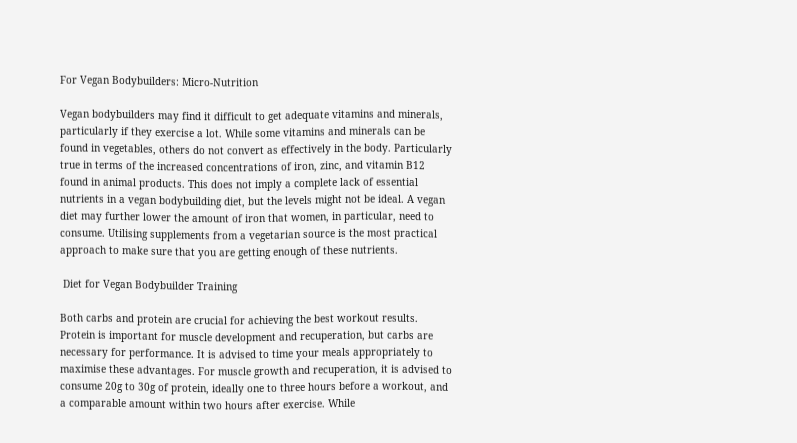For Vegan Bodybuilders: Micro-Nutrition

Vegan bodybuilders may find it difficult to get adequate vitamins and minerals, particularly if they exercise a lot. While some vitamins and minerals can be found in vegetables, others do not convert as effectively in the body. Particularly true in terms of the increased concentrations of iron, zinc, and vitamin B12 found in animal products. This does not imply a complete lack of essential nutrients in a vegan bodybuilding diet, but the levels might not be ideal. A vegan diet may further lower the amount of iron that women, in particular, need to consume. Utilising supplements from a vegetarian source is the most practical approach to make sure that you are getting enough of these nutrients.

 Diet for Vegan Bodybuilder Training

Both carbs and protein are crucial for achieving the best workout results. Protein is important for muscle development and recuperation, but carbs are necessary for performance. It is advised to time your meals appropriately to maximise these advantages. For muscle growth and recuperation, it is advised to consume 20g to 30g of protein, ideally one to three hours before a workout, and a comparable amount within two hours after exercise. While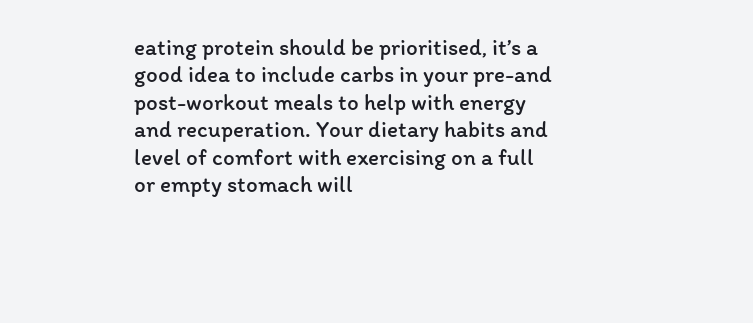eating protein should be prioritised, it’s a good idea to include carbs in your pre-and post-workout meals to help with energy and recuperation. Your dietary habits and level of comfort with exercising on a full or empty stomach will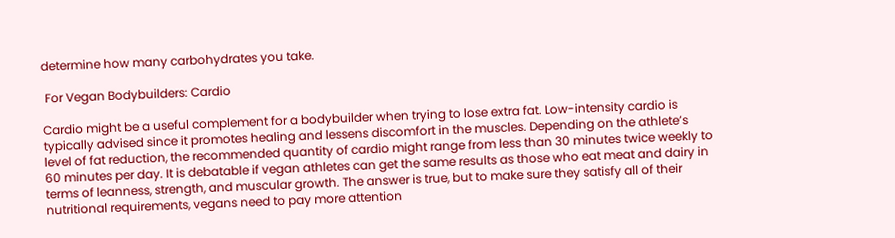determine how many carbohydrates you take.

 For Vegan Bodybuilders: Cardio

Cardio might be a useful complement for a bodybuilder when trying to lose extra fat. Low-intensity cardio is typically advised since it promotes healing and lessens discomfort in the muscles. Depending on the athlete’s level of fat reduction, the recommended quantity of cardio might range from less than 30 minutes twice weekly to 60 minutes per day. It is debatable if vegan athletes can get the same results as those who eat meat and dairy in terms of leanness, strength, and muscular growth. The answer is true, but to make sure they satisfy all of their nutritional requirements, vegans need to pay more attention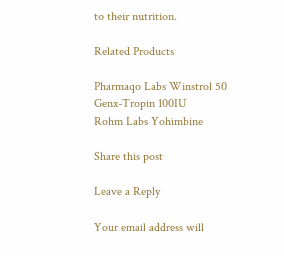to their nutrition.

Related Products

Pharmaqo Labs Winstrol 50
Genx-Tropin 100IU
Rohm Labs Yohimbine

Share this post

Leave a Reply

Your email address will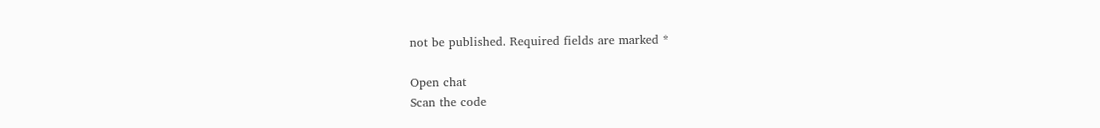not be published. Required fields are marked *

Open chat
Scan the code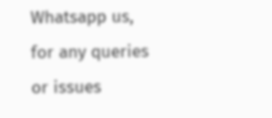Whatsapp us,
for any queries or issues